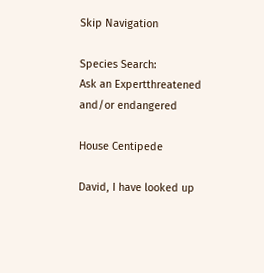Skip Navigation

Species Search:
Ask an Expertthreatened and/or endangered

House Centipede

David, I have looked up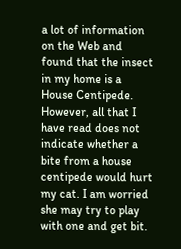a lot of information on the Web and found that the insect in my home is a House Centipede. However, all that I have read does not indicate whether a bite from a house centipede would hurt my cat. I am worried she may try to play with one and get bit.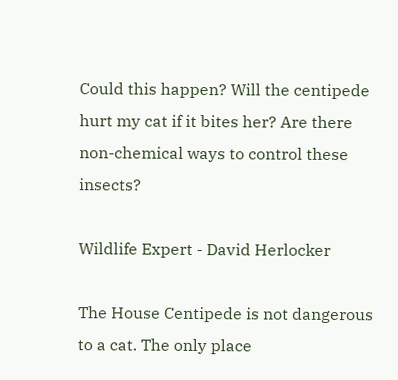Could this happen? Will the centipede hurt my cat if it bites her? Are there non-chemical ways to control these insects?

Wildlife Expert - David Herlocker

The House Centipede is not dangerous to a cat. The only place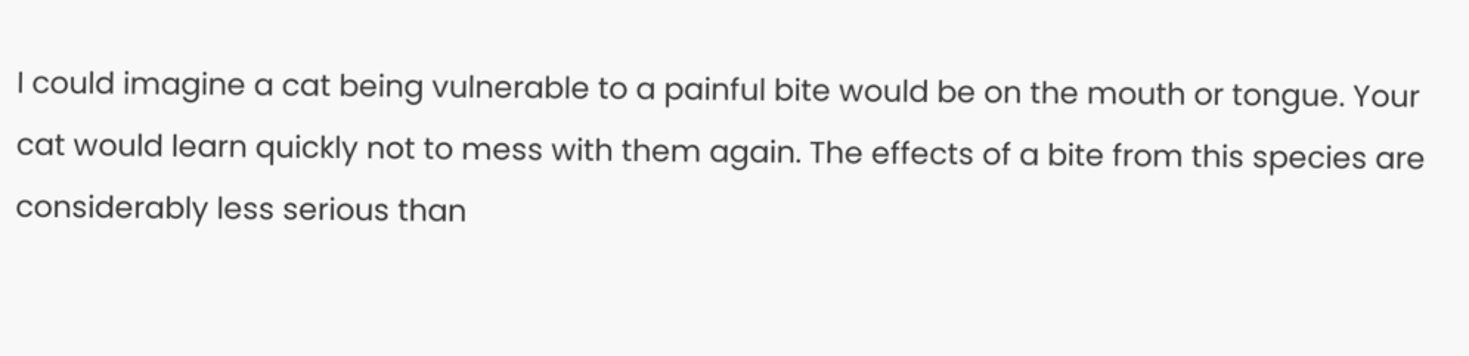I could imagine a cat being vulnerable to a painful bite would be on the mouth or tongue. Your cat would learn quickly not to mess with them again. The effects of a bite from this species are considerably less serious than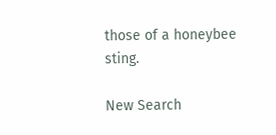those of a honeybee sting.

New Search